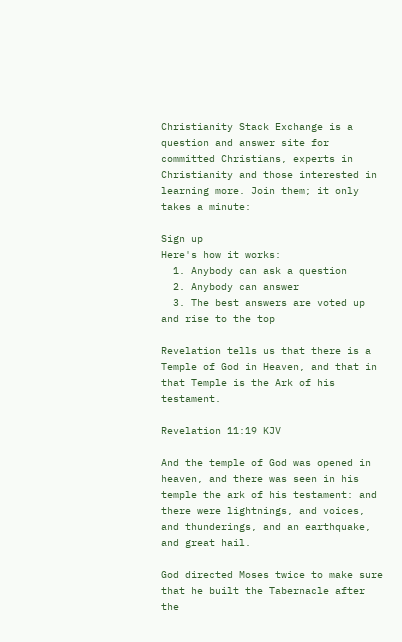Christianity Stack Exchange is a question and answer site for committed Christians, experts in Christianity and those interested in learning more. Join them; it only takes a minute:

Sign up
Here's how it works:
  1. Anybody can ask a question
  2. Anybody can answer
  3. The best answers are voted up and rise to the top

Revelation tells us that there is a Temple of God in Heaven, and that in that Temple is the Ark of his testament.

Revelation 11:19 KJV

And the temple of God was opened in heaven, and there was seen in his temple the ark of his testament: and there were lightnings, and voices, and thunderings, and an earthquake, and great hail.

God directed Moses twice to make sure that he built the Tabernacle after the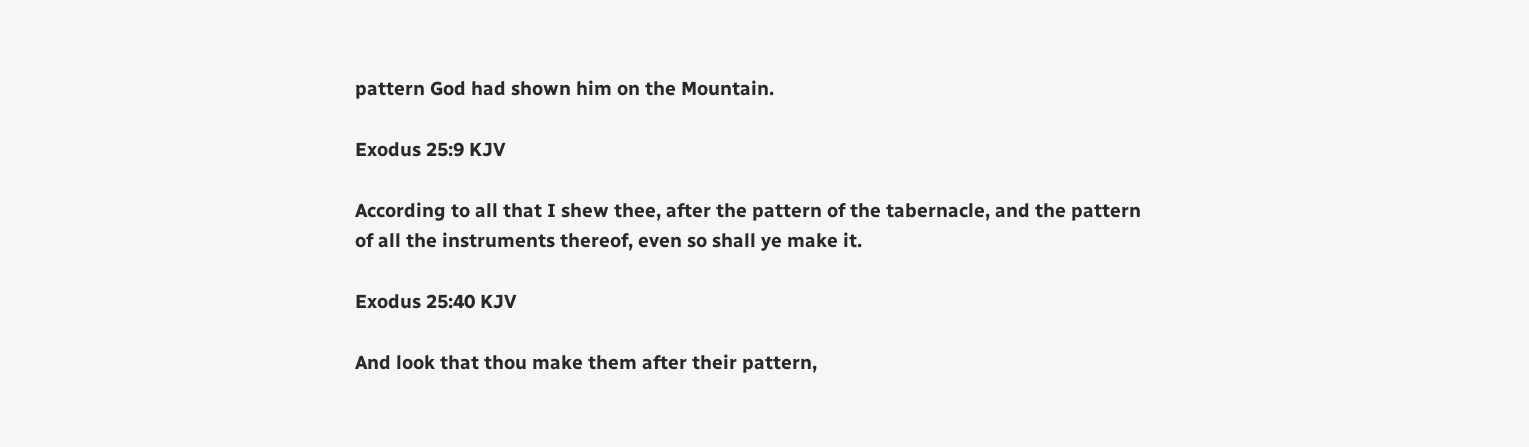pattern God had shown him on the Mountain.

Exodus 25:9 KJV

According to all that I shew thee, after the pattern of the tabernacle, and the pattern of all the instruments thereof, even so shall ye make it.

Exodus 25:40 KJV

And look that thou make them after their pattern,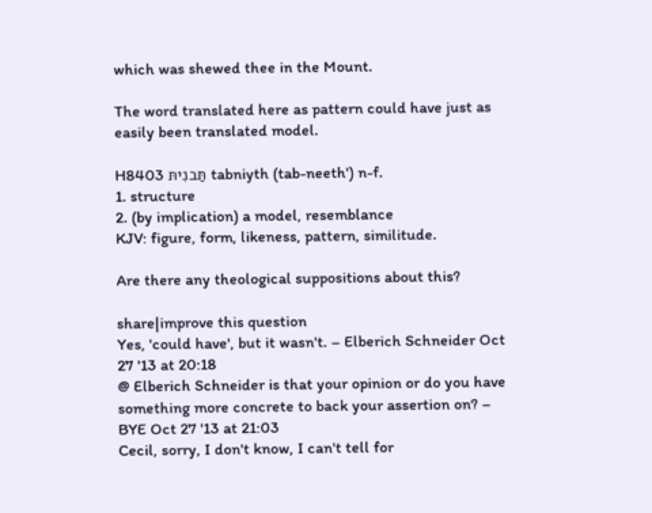which was shewed thee in the Mount.

The word translated here as pattern could have just as easily been translated model.

H8403 תַּבנִיתּ tabniyth (tab-neeth') n-f.
1. structure
2. (by implication) a model, resemblance
KJV: figure, form, likeness, pattern, similitude.

Are there any theological suppositions about this?

share|improve this question
Yes, 'could have', but it wasn't. – Elberich Schneider Oct 27 '13 at 20:18
@ Elberich Schneider is that your opinion or do you have something more concrete to back your assertion on? – BYE Oct 27 '13 at 21:03
Cecil, sorry, I don't know, I can't tell for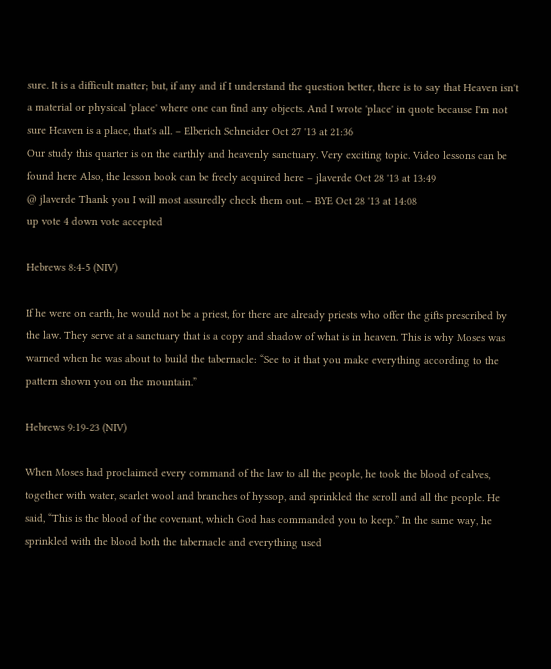sure. It is a difficult matter; but, if any and if I understand the question better, there is to say that Heaven isn't a material or physical 'place' where one can find any objects. And I wrote 'place' in quote because I'm not sure Heaven is a place, that's all. – Elberich Schneider Oct 27 '13 at 21:36
Our study this quarter is on the earthly and heavenly sanctuary. Very exciting topic. Video lessons can be found here Also, the lesson book can be freely acquired here – jlaverde Oct 28 '13 at 13:49
@ jlaverde Thank you I will most assuredly check them out. – BYE Oct 28 '13 at 14:08
up vote 4 down vote accepted

Hebrews 8:4-5 (NIV)

If he were on earth, he would not be a priest, for there are already priests who offer the gifts prescribed by the law. They serve at a sanctuary that is a copy and shadow of what is in heaven. This is why Moses was warned when he was about to build the tabernacle: “See to it that you make everything according to the pattern shown you on the mountain.”

Hebrews 9:19-23 (NIV)

When Moses had proclaimed every command of the law to all the people, he took the blood of calves, together with water, scarlet wool and branches of hyssop, and sprinkled the scroll and all the people. He said, “This is the blood of the covenant, which God has commanded you to keep.” In the same way, he sprinkled with the blood both the tabernacle and everything used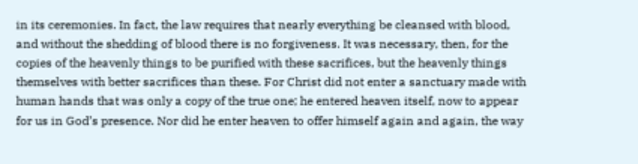in its ceremonies. In fact, the law requires that nearly everything be cleansed with blood, and without the shedding of blood there is no forgiveness. It was necessary, then, for the copies of the heavenly things to be purified with these sacrifices, but the heavenly things themselves with better sacrifices than these. For Christ did not enter a sanctuary made with human hands that was only a copy of the true one; he entered heaven itself, now to appear for us in God’s presence. Nor did he enter heaven to offer himself again and again, the way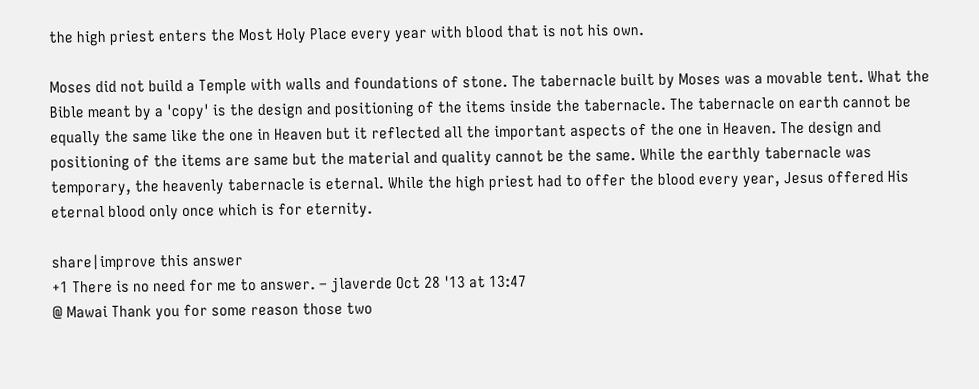the high priest enters the Most Holy Place every year with blood that is not his own.

Moses did not build a Temple with walls and foundations of stone. The tabernacle built by Moses was a movable tent. What the Bible meant by a 'copy' is the design and positioning of the items inside the tabernacle. The tabernacle on earth cannot be equally the same like the one in Heaven but it reflected all the important aspects of the one in Heaven. The design and positioning of the items are same but the material and quality cannot be the same. While the earthly tabernacle was temporary, the heavenly tabernacle is eternal. While the high priest had to offer the blood every year, Jesus offered His eternal blood only once which is for eternity.

share|improve this answer
+1 There is no need for me to answer. – jlaverde Oct 28 '13 at 13:47
@ Mawai Thank you for some reason those two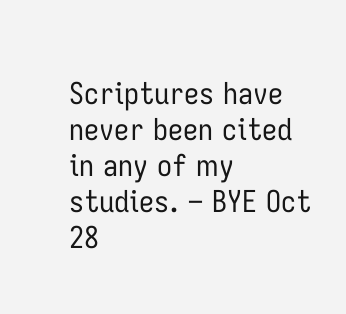Scriptures have never been cited in any of my studies. – BYE Oct 28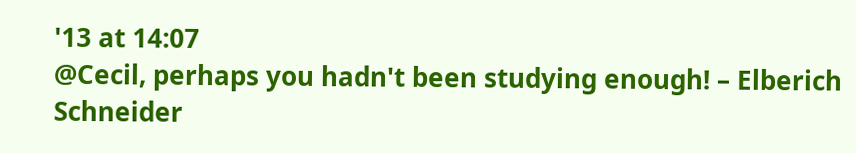'13 at 14:07
@Cecil, perhaps you hadn't been studying enough! – Elberich Schneider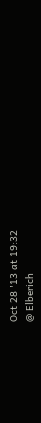Oct 28 '13 at 19:32
@ Elberich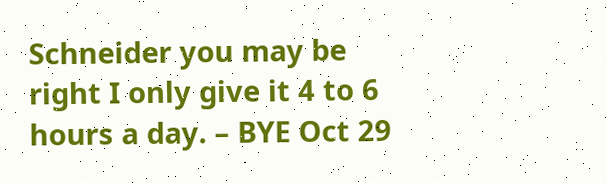Schneider you may be right I only give it 4 to 6 hours a day. – BYE Oct 29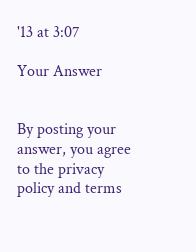'13 at 3:07

Your Answer


By posting your answer, you agree to the privacy policy and terms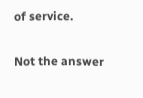of service.

Not the answer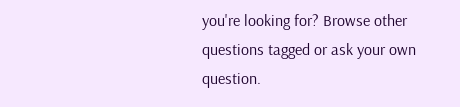you're looking for? Browse other questions tagged or ask your own question.